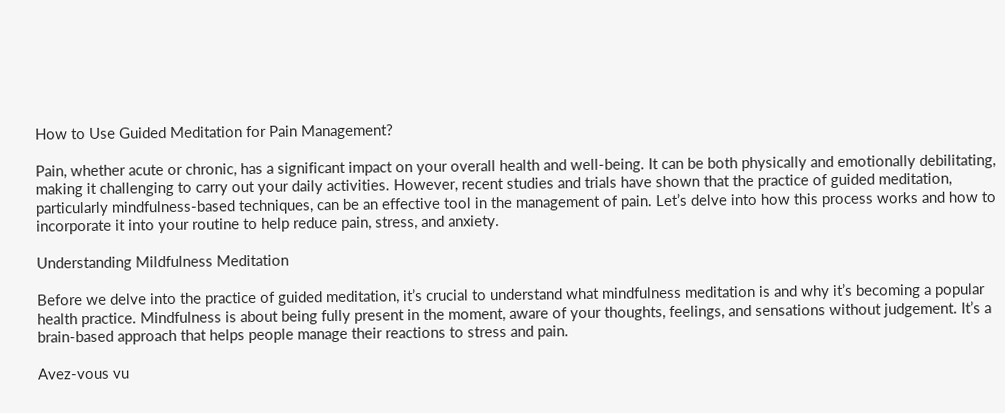How to Use Guided Meditation for Pain Management?

Pain, whether acute or chronic, has a significant impact on your overall health and well-being. It can be both physically and emotionally debilitating, making it challenging to carry out your daily activities. However, recent studies and trials have shown that the practice of guided meditation, particularly mindfulness-based techniques, can be an effective tool in the management of pain. Let’s delve into how this process works and how to incorporate it into your routine to help reduce pain, stress, and anxiety.

Understanding Mildfulness Meditation

Before we delve into the practice of guided meditation, it’s crucial to understand what mindfulness meditation is and why it’s becoming a popular health practice. Mindfulness is about being fully present in the moment, aware of your thoughts, feelings, and sensations without judgement. It’s a brain-based approach that helps people manage their reactions to stress and pain.

Avez-vous vu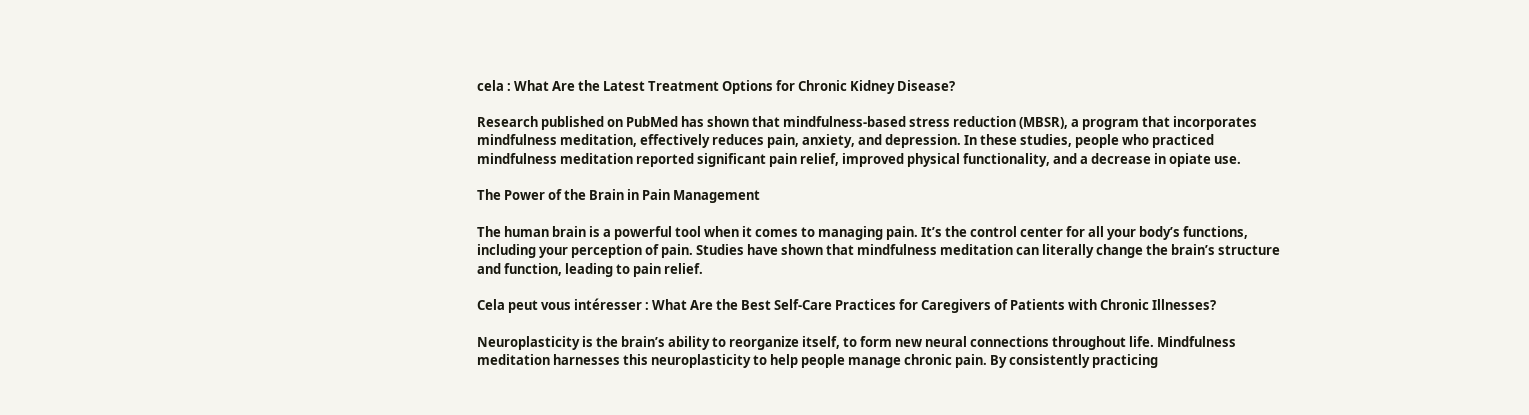cela : What Are the Latest Treatment Options for Chronic Kidney Disease?

Research published on PubMed has shown that mindfulness-based stress reduction (MBSR), a program that incorporates mindfulness meditation, effectively reduces pain, anxiety, and depression. In these studies, people who practiced mindfulness meditation reported significant pain relief, improved physical functionality, and a decrease in opiate use.

The Power of the Brain in Pain Management

The human brain is a powerful tool when it comes to managing pain. It’s the control center for all your body’s functions, including your perception of pain. Studies have shown that mindfulness meditation can literally change the brain’s structure and function, leading to pain relief.

Cela peut vous intéresser : What Are the Best Self-Care Practices for Caregivers of Patients with Chronic Illnesses?

Neuroplasticity is the brain’s ability to reorganize itself, to form new neural connections throughout life. Mindfulness meditation harnesses this neuroplasticity to help people manage chronic pain. By consistently practicing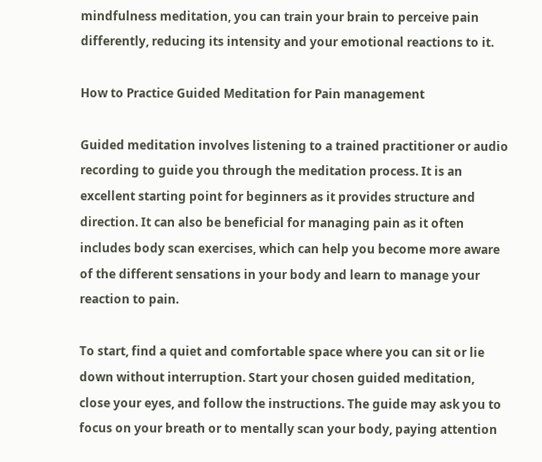mindfulness meditation, you can train your brain to perceive pain differently, reducing its intensity and your emotional reactions to it.

How to Practice Guided Meditation for Pain management

Guided meditation involves listening to a trained practitioner or audio recording to guide you through the meditation process. It is an excellent starting point for beginners as it provides structure and direction. It can also be beneficial for managing pain as it often includes body scan exercises, which can help you become more aware of the different sensations in your body and learn to manage your reaction to pain.

To start, find a quiet and comfortable space where you can sit or lie down without interruption. Start your chosen guided meditation, close your eyes, and follow the instructions. The guide may ask you to focus on your breath or to mentally scan your body, paying attention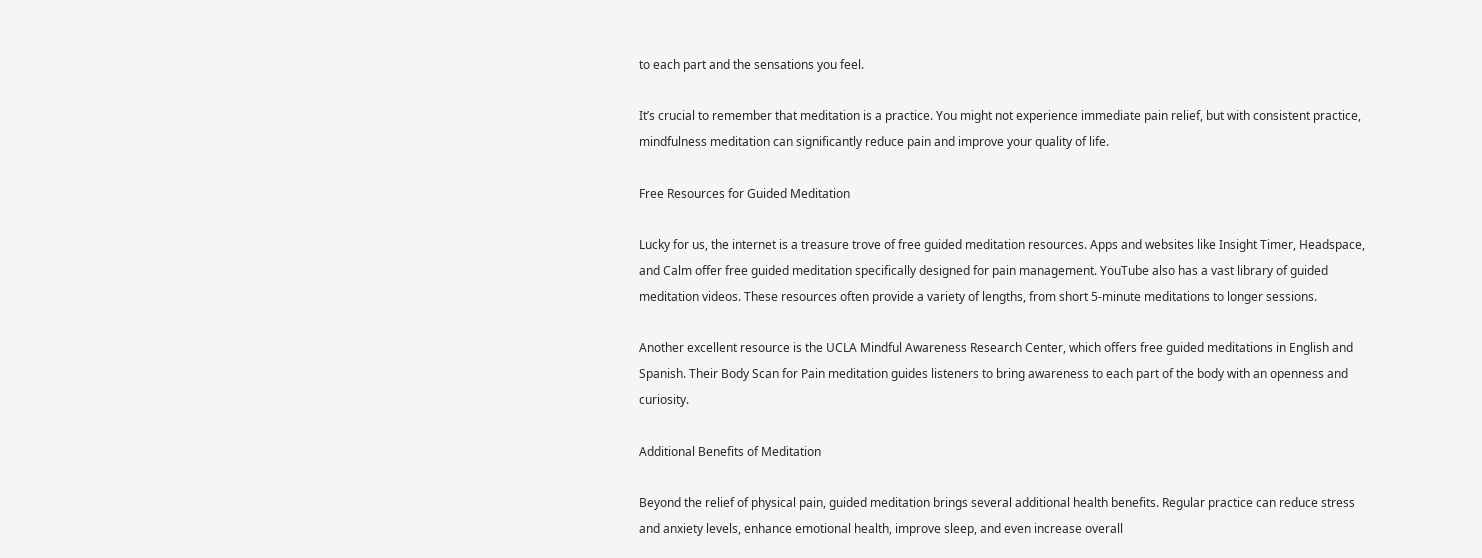to each part and the sensations you feel.

It’s crucial to remember that meditation is a practice. You might not experience immediate pain relief, but with consistent practice, mindfulness meditation can significantly reduce pain and improve your quality of life.

Free Resources for Guided Meditation

Lucky for us, the internet is a treasure trove of free guided meditation resources. Apps and websites like Insight Timer, Headspace, and Calm offer free guided meditation specifically designed for pain management. YouTube also has a vast library of guided meditation videos. These resources often provide a variety of lengths, from short 5-minute meditations to longer sessions.

Another excellent resource is the UCLA Mindful Awareness Research Center, which offers free guided meditations in English and Spanish. Their Body Scan for Pain meditation guides listeners to bring awareness to each part of the body with an openness and curiosity.

Additional Benefits of Meditation

Beyond the relief of physical pain, guided meditation brings several additional health benefits. Regular practice can reduce stress and anxiety levels, enhance emotional health, improve sleep, and even increase overall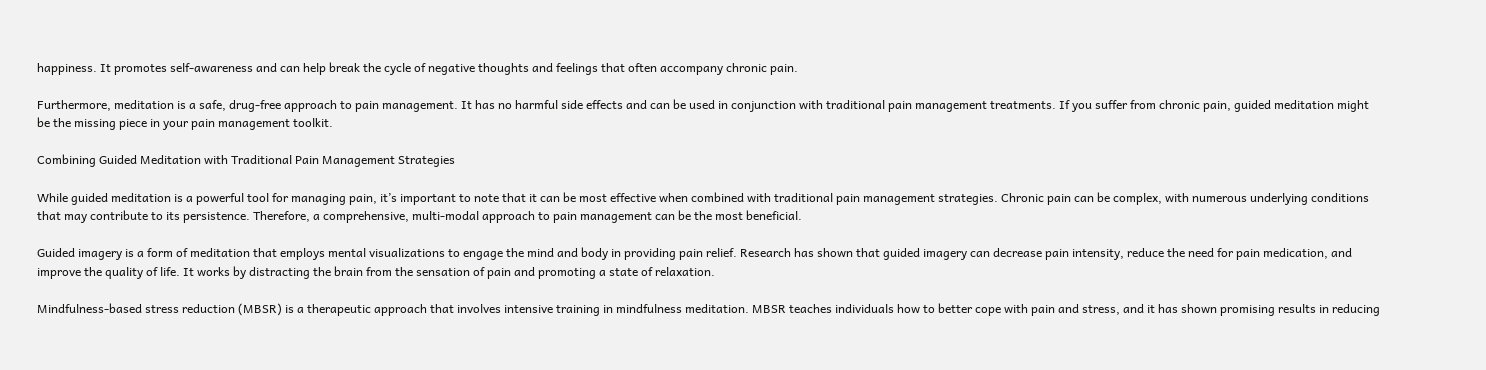happiness. It promotes self-awareness and can help break the cycle of negative thoughts and feelings that often accompany chronic pain.

Furthermore, meditation is a safe, drug-free approach to pain management. It has no harmful side effects and can be used in conjunction with traditional pain management treatments. If you suffer from chronic pain, guided meditation might be the missing piece in your pain management toolkit.

Combining Guided Meditation with Traditional Pain Management Strategies

While guided meditation is a powerful tool for managing pain, it’s important to note that it can be most effective when combined with traditional pain management strategies. Chronic pain can be complex, with numerous underlying conditions that may contribute to its persistence. Therefore, a comprehensive, multi-modal approach to pain management can be the most beneficial.

Guided imagery is a form of meditation that employs mental visualizations to engage the mind and body in providing pain relief. Research has shown that guided imagery can decrease pain intensity, reduce the need for pain medication, and improve the quality of life. It works by distracting the brain from the sensation of pain and promoting a state of relaxation.

Mindfulness-based stress reduction (MBSR) is a therapeutic approach that involves intensive training in mindfulness meditation. MBSR teaches individuals how to better cope with pain and stress, and it has shown promising results in reducing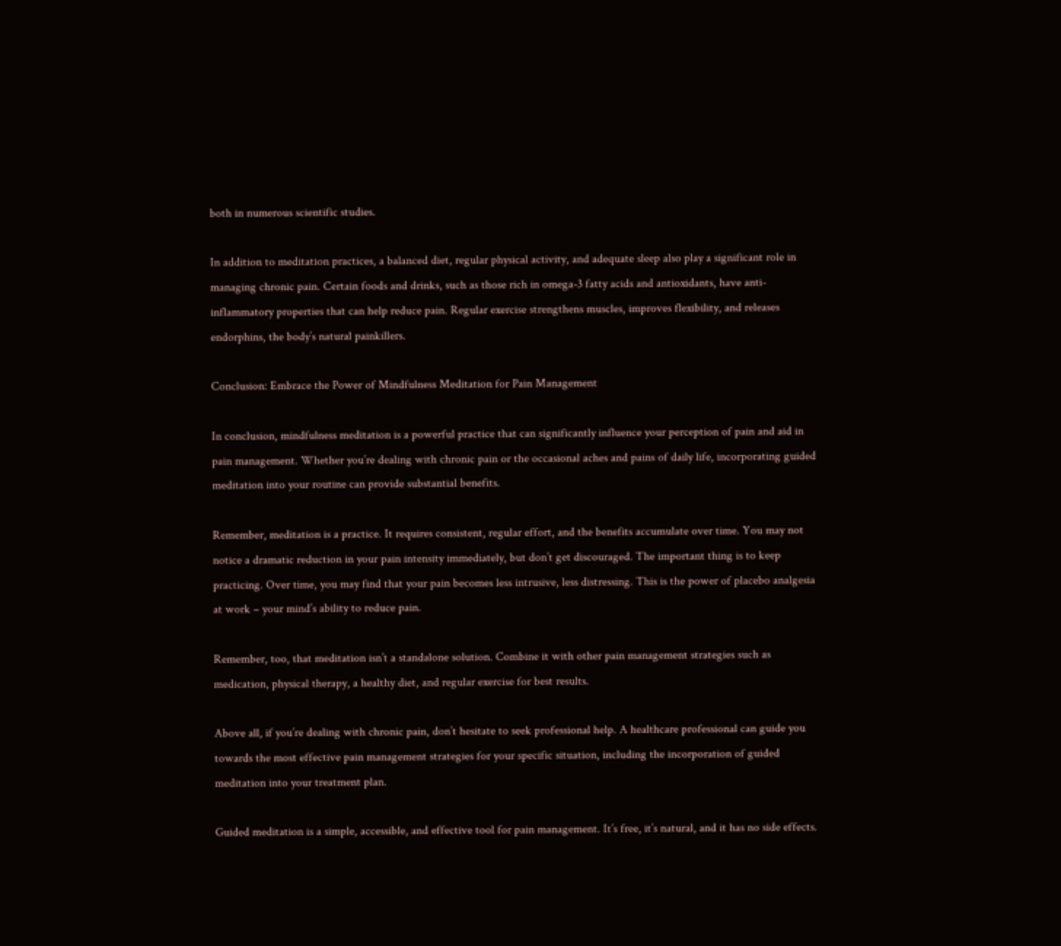both in numerous scientific studies.

In addition to meditation practices, a balanced diet, regular physical activity, and adequate sleep also play a significant role in managing chronic pain. Certain foods and drinks, such as those rich in omega-3 fatty acids and antioxidants, have anti-inflammatory properties that can help reduce pain. Regular exercise strengthens muscles, improves flexibility, and releases endorphins, the body’s natural painkillers.

Conclusion: Embrace the Power of Mindfulness Meditation for Pain Management

In conclusion, mindfulness meditation is a powerful practice that can significantly influence your perception of pain and aid in pain management. Whether you’re dealing with chronic pain or the occasional aches and pains of daily life, incorporating guided meditation into your routine can provide substantial benefits.

Remember, meditation is a practice. It requires consistent, regular effort, and the benefits accumulate over time. You may not notice a dramatic reduction in your pain intensity immediately, but don’t get discouraged. The important thing is to keep practicing. Over time, you may find that your pain becomes less intrusive, less distressing. This is the power of placebo analgesia at work – your mind’s ability to reduce pain.

Remember, too, that meditation isn’t a standalone solution. Combine it with other pain management strategies such as medication, physical therapy, a healthy diet, and regular exercise for best results.

Above all, if you’re dealing with chronic pain, don’t hesitate to seek professional help. A healthcare professional can guide you towards the most effective pain management strategies for your specific situation, including the incorporation of guided meditation into your treatment plan.

Guided meditation is a simple, accessible, and effective tool for pain management. It’s free, it’s natural, and it has no side effects.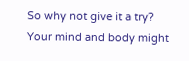So why not give it a try? Your mind and body might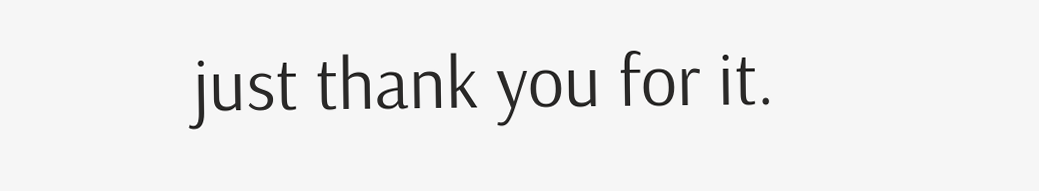just thank you for it.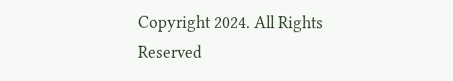Copyright 2024. All Rights Reserved